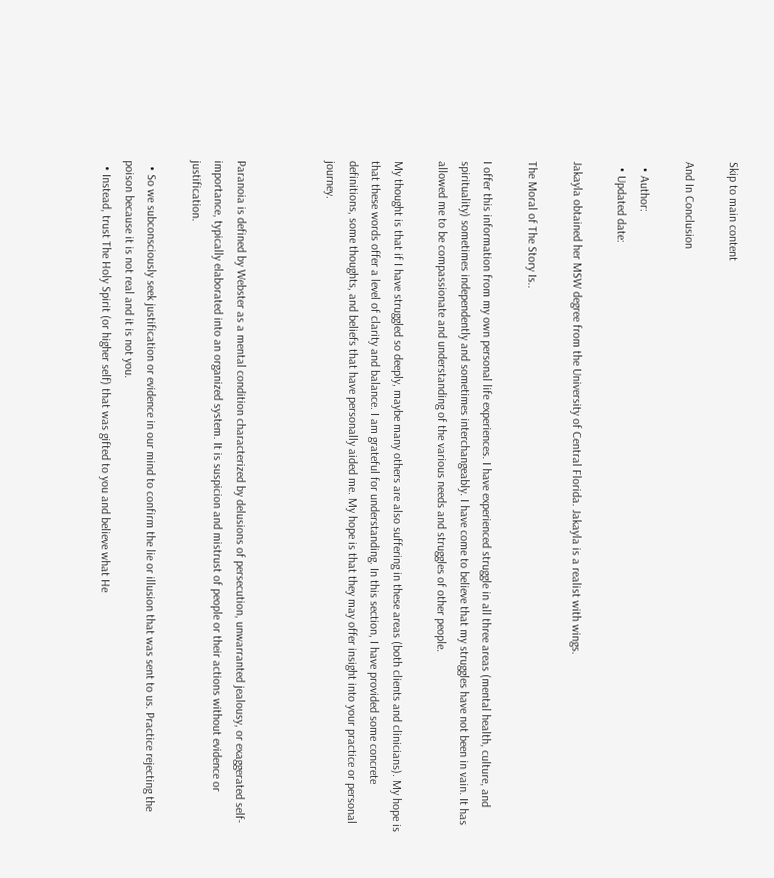Skip to main content

And In Conclusion

  • Author:
  • Updated date:

Jakayla obtained her MSW degree from the University of Central Florida. Jakayla is a realist with wings.

The Moral of The Story Is..

I offer this information from my own personal life experiences. I have experienced struggle in all three areas (mental health, culture, and spirituality) sometimes independently and sometimes interchangeably. I have come to believe that my struggles have not been in vain. It has allowed me to be compassionate and understanding of the various needs and struggles of other people.

My thought is that if I have struggled so deeply, maybe many others are also suffering in these areas (both clients and clinicians). My hope is that these words offer a level of clarity and balance. I am grateful for understanding. In this section, I have provided some concrete definitions, some thoughts, and beliefs that have personally aided me. My hope is that they may offer insight into your practice or personal journey.



Paranoia is defined by Webster as a mental condition characterized by delusions of persecution, unwarranted jealousy, or exaggerated self-importance, typically elaborated into an organized system. It is suspicion and mistrust of people or their actions without evidence or justification.

  • So we subconsciously seek justification or evidence in our mind to confirm the lie or illusion that was sent to us. Practice rejecting the poison because it is not real and it is not you.
  • Instead, trust The Holy Spirit (or higher self) that was gifted to you and believe what He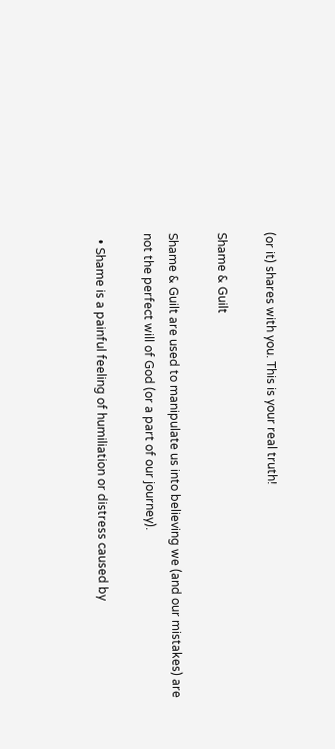(or it) shares with you. This is your real truth!

Shame & Guilt

Shame & Guilt are used to manipulate us into believing we (and our mistakes) are not the perfect will of God (or a part of our journey).

  • Shame is a painful feeling of humiliation or distress caused by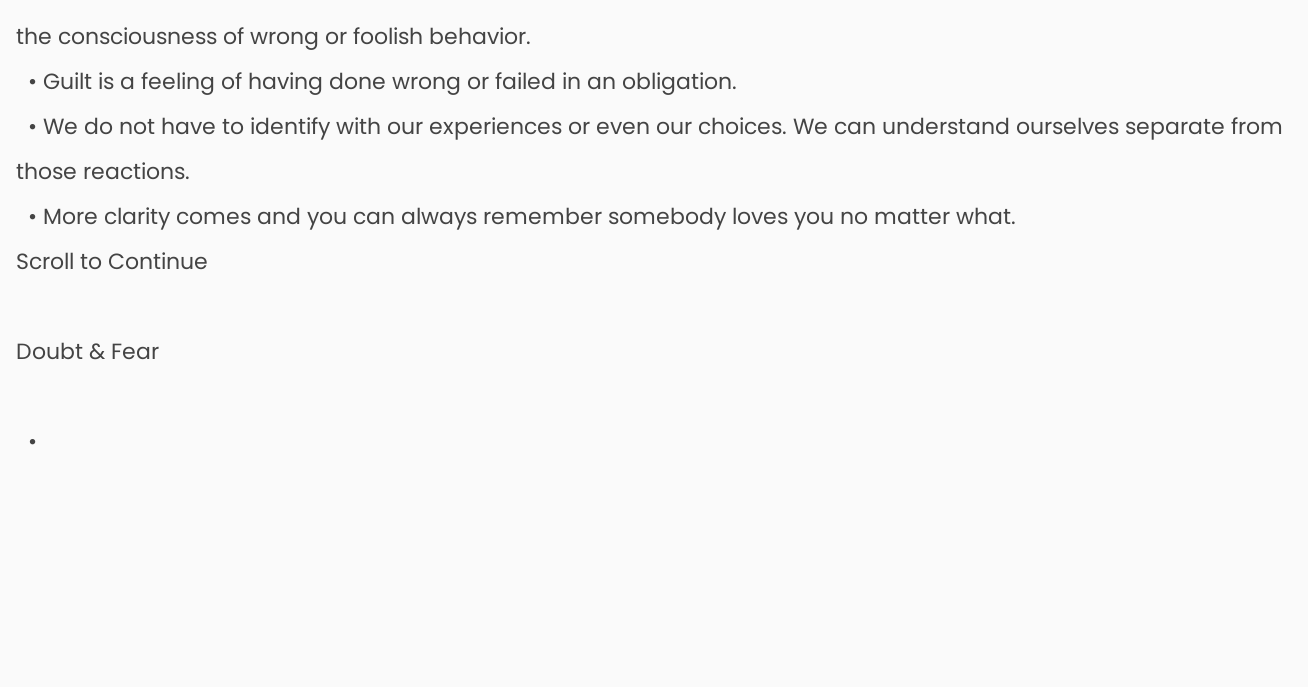the consciousness of wrong or foolish behavior.
  • Guilt is a feeling of having done wrong or failed in an obligation.
  • We do not have to identify with our experiences or even our choices. We can understand ourselves separate from those reactions.
  • More clarity comes and you can always remember somebody loves you no matter what.
Scroll to Continue

Doubt & Fear

  •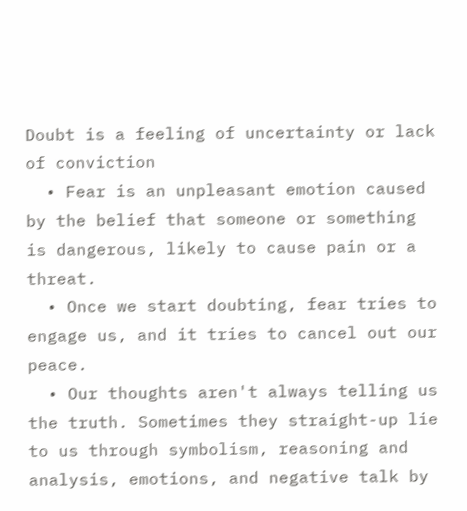Doubt is a feeling of uncertainty or lack of conviction
  • Fear is an unpleasant emotion caused by the belief that someone or something is dangerous, likely to cause pain or a threat.
  • Once we start doubting, fear tries to engage us, and it tries to cancel out our peace.
  • Our thoughts aren't always telling us the truth. Sometimes they straight-up lie to us through symbolism, reasoning and analysis, emotions, and negative talk by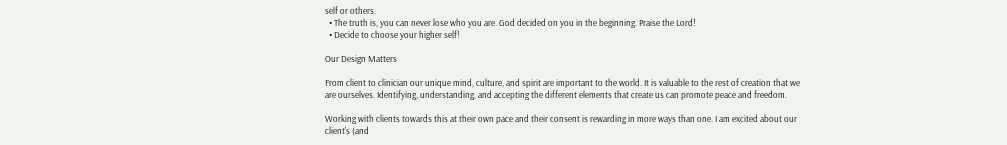self or others.
  • The truth is, you can never lose who you are. God decided on you in the beginning. Praise the Lord!
  • Decide to choose your higher self!

Our Design Matters

From client to clinician our unique mind, culture, and spirit are important to the world. It is valuable to the rest of creation that we are ourselves. Identifying, understanding, and accepting the different elements that create us can promote peace and freedom.

Working with clients towards this at their own pace and their consent is rewarding in more ways than one. I am excited about our client's (and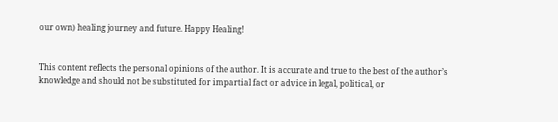our own) healing journey and future. Happy Healing!


This content reflects the personal opinions of the author. It is accurate and true to the best of the author’s knowledge and should not be substituted for impartial fact or advice in legal, political, or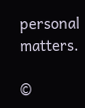personal matters.

©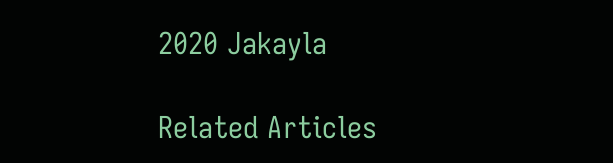2020 Jakayla

Related Articles